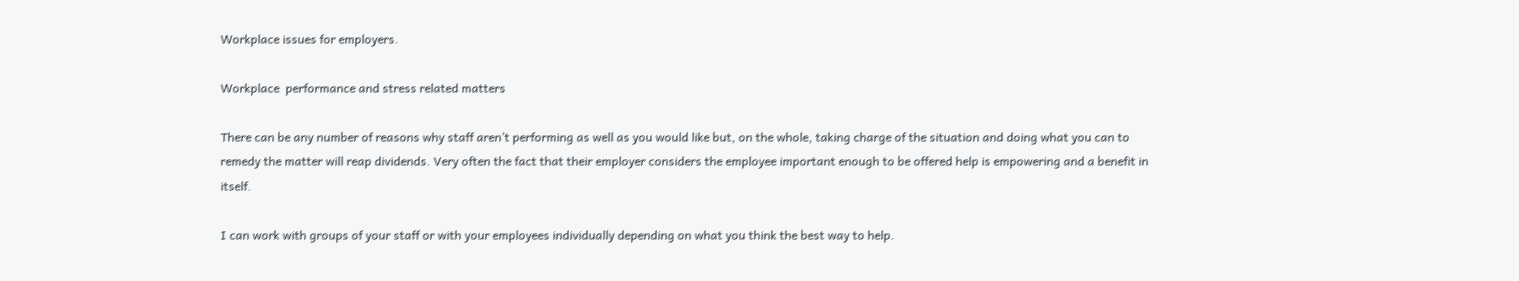Workplace issues for employers.

Workplace  performance and stress related matters

There can be any number of reasons why staff aren’t performing as well as you would like but, on the whole, taking charge of the situation and doing what you can to remedy the matter will reap dividends. Very often the fact that their employer considers the employee important enough to be offered help is empowering and a benefit in itself.

I can work with groups of your staff or with your employees individually depending on what you think the best way to help.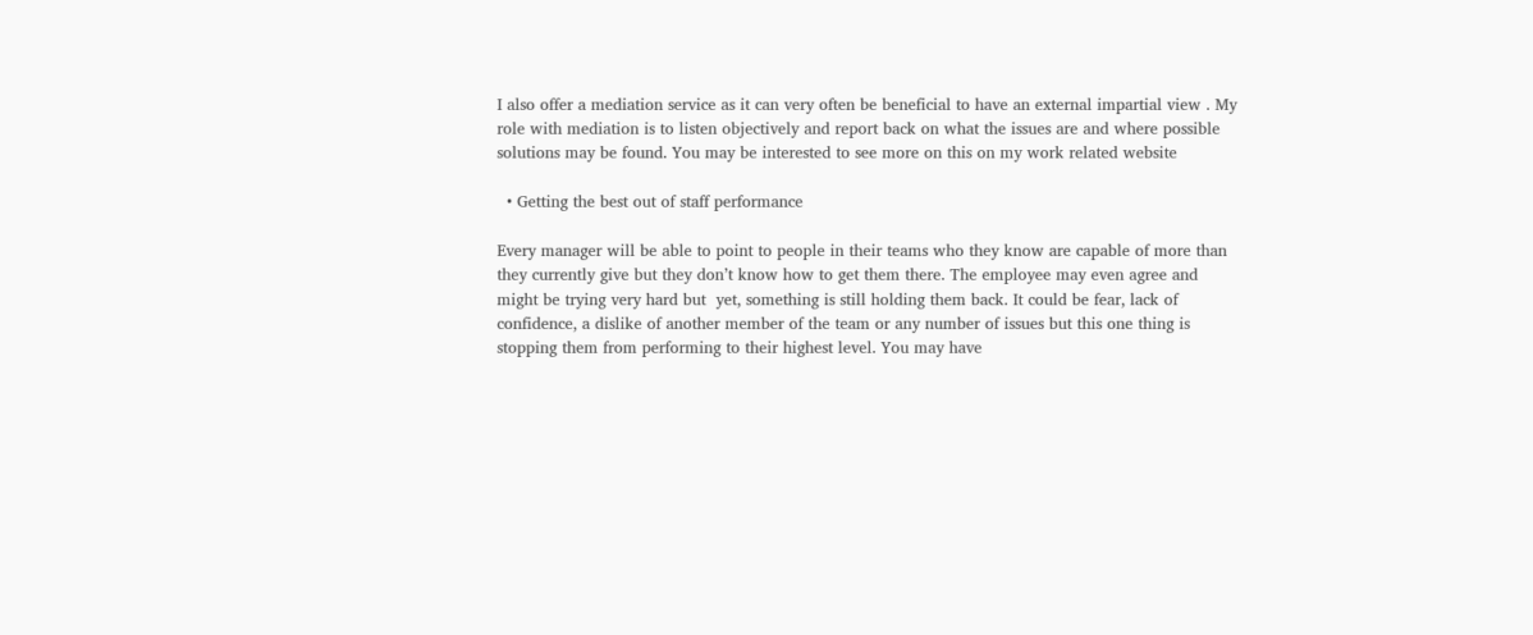I also offer a mediation service as it can very often be beneficial to have an external impartial view . My role with mediation is to listen objectively and report back on what the issues are and where possible solutions may be found. You may be interested to see more on this on my work related website

  • Getting the best out of staff performance

Every manager will be able to point to people in their teams who they know are capable of more than they currently give but they don’t know how to get them there. The employee may even agree and might be trying very hard but  yet, something is still holding them back. It could be fear, lack of confidence, a dislike of another member of the team or any number of issues but this one thing is stopping them from performing to their highest level. You may have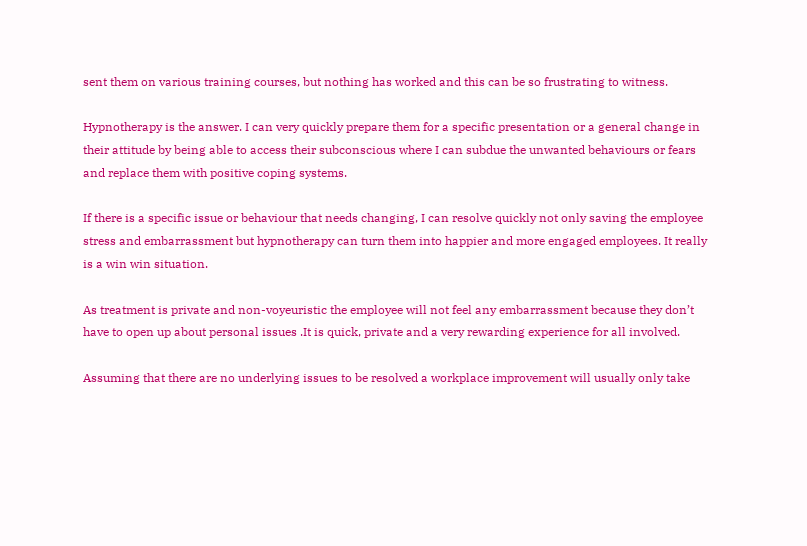sent them on various training courses, but nothing has worked and this can be so frustrating to witness.

Hypnotherapy is the answer. I can very quickly prepare them for a specific presentation or a general change in their attitude by being able to access their subconscious where I can subdue the unwanted behaviours or fears and replace them with positive coping systems.

If there is a specific issue or behaviour that needs changing, I can resolve quickly not only saving the employee stress and embarrassment but hypnotherapy can turn them into happier and more engaged employees. It really is a win win situation.

As treatment is private and non-voyeuristic the employee will not feel any embarrassment because they don’t have to open up about personal issues .It is quick, private and a very rewarding experience for all involved.

Assuming that there are no underlying issues to be resolved a workplace improvement will usually only take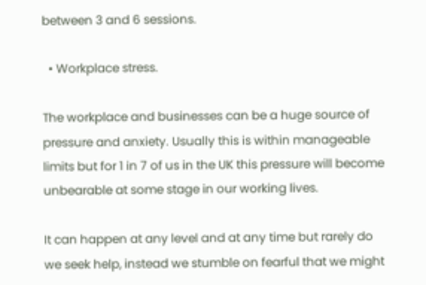between 3 and 6 sessions.

  • Workplace stress.

The workplace and businesses can be a huge source of pressure and anxiety. Usually this is within manageable limits but for 1 in 7 of us in the UK this pressure will become unbearable at some stage in our working lives.

It can happen at any level and at any time but rarely do we seek help, instead we stumble on fearful that we might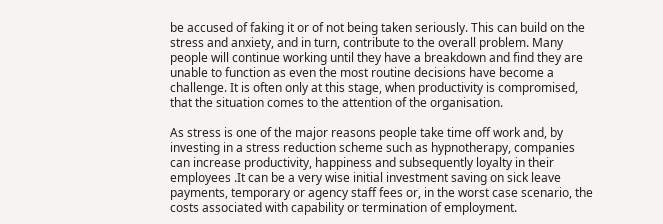be accused of faking it or of not being taken seriously. This can build on the stress and anxiety, and in turn, contribute to the overall problem. Many people will continue working until they have a breakdown and find they are unable to function as even the most routine decisions have become a challenge. It is often only at this stage, when productivity is compromised, that the situation comes to the attention of the organisation.

As stress is one of the major reasons people take time off work and, by investing in a stress reduction scheme such as hypnotherapy, companies can increase productivity, happiness and subsequently loyalty in their employees .It can be a very wise initial investment saving on sick leave payments, temporary or agency staff fees or, in the worst case scenario, the costs associated with capability or termination of employment.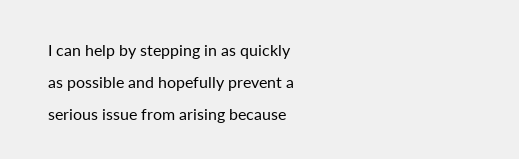I can help by stepping in as quickly as possible and hopefully prevent a serious issue from arising because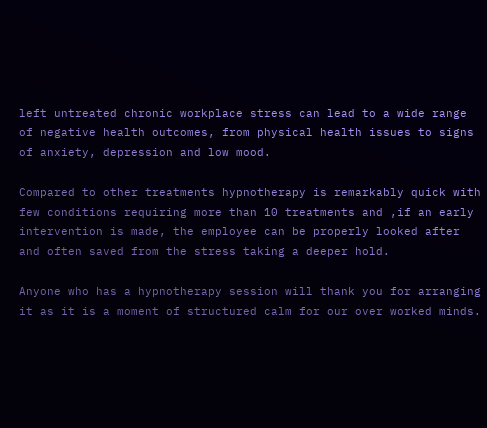left untreated chronic workplace stress can lead to a wide range of negative health outcomes, from physical health issues to signs of anxiety, depression and low mood.

Compared to other treatments hypnotherapy is remarkably quick with few conditions requiring more than 10 treatments and ,if an early intervention is made, the employee can be properly looked after and often saved from the stress taking a deeper hold.

Anyone who has a hypnotherapy session will thank you for arranging it as it is a moment of structured calm for our over worked minds.